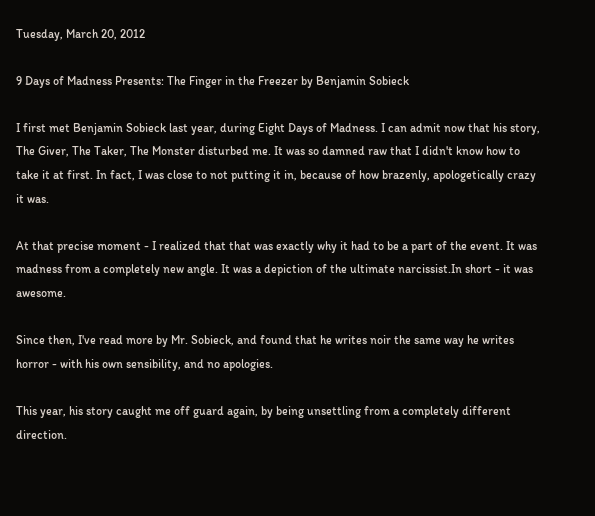Tuesday, March 20, 2012

9 Days of Madness Presents: The Finger in the Freezer by Benjamin Sobieck

I first met Benjamin Sobieck last year, during Eight Days of Madness. I can admit now that his story, The Giver, The Taker, The Monster disturbed me. It was so damned raw that I didn't know how to take it at first. In fact, I was close to not putting it in, because of how brazenly, apologetically crazy it was.

At that precise moment - I realized that that was exactly why it had to be a part of the event. It was madness from a completely new angle. It was a depiction of the ultimate narcissist.In short - it was awesome.

Since then, I've read more by Mr. Sobieck, and found that he writes noir the same way he writes horror - with his own sensibility, and no apologies.

This year, his story caught me off guard again, by being unsettling from a completely different direction.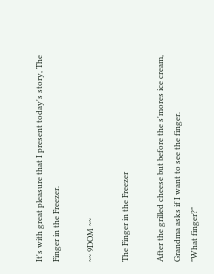It's with great pleasure that I present today's story, The Finger in the Freezer.

~~ 9DOM ~~

The Finger in the Freezer

After the grilled cheese but before the s'mores ice cream, Grandma asks if I want to see the finger.
"What finger?"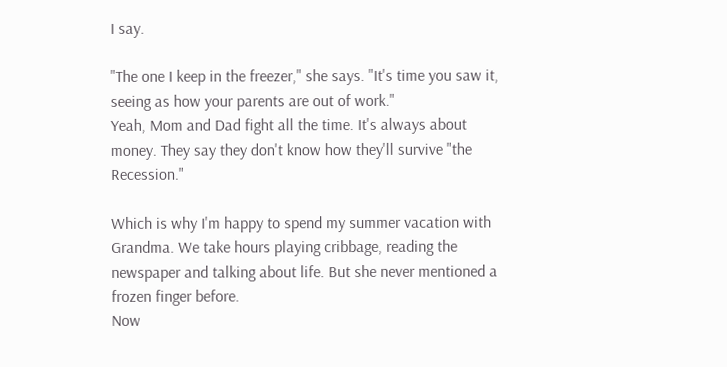I say.

"The one I keep in the freezer," she says. "It's time you saw it, seeing as how your parents are out of work."
Yeah, Mom and Dad fight all the time. It's always about money. They say they don't know how they'll survive "the Recession."

Which is why I'm happy to spend my summer vacation with Grandma. We take hours playing cribbage, reading the newspaper and talking about life. But she never mentioned a frozen finger before.
Now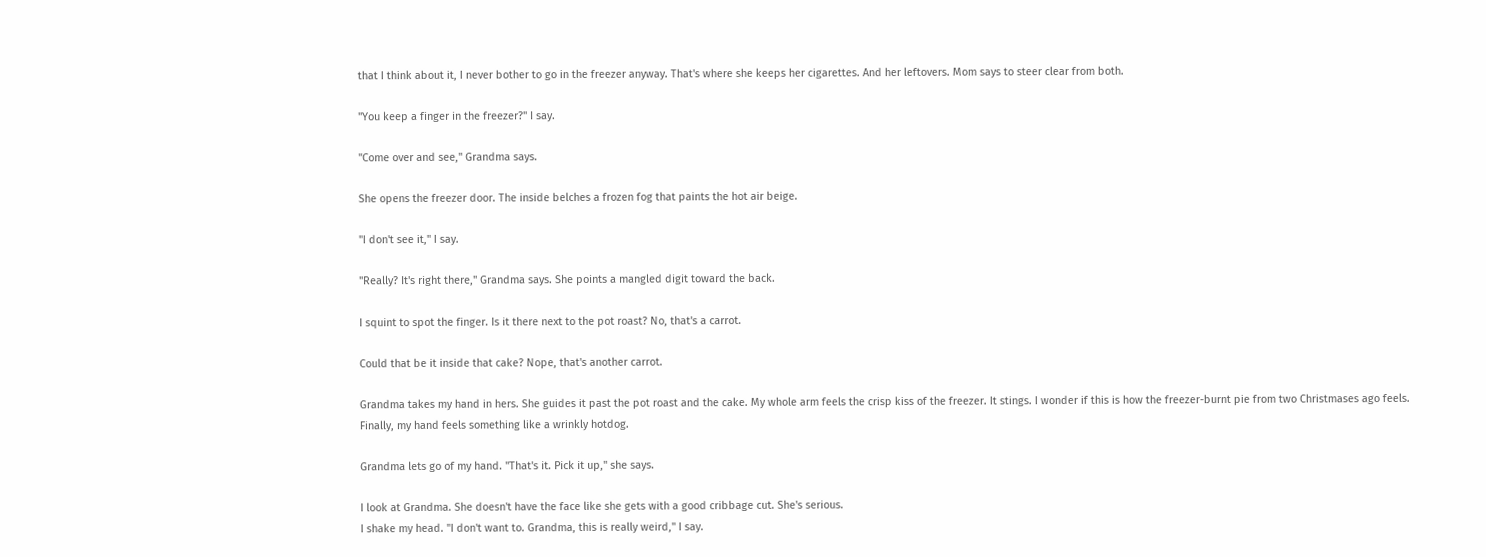that I think about it, I never bother to go in the freezer anyway. That's where she keeps her cigarettes. And her leftovers. Mom says to steer clear from both.

"You keep a finger in the freezer?" I say.

"Come over and see," Grandma says.

She opens the freezer door. The inside belches a frozen fog that paints the hot air beige.

"I don't see it," I say.

"Really? It's right there," Grandma says. She points a mangled digit toward the back.

I squint to spot the finger. Is it there next to the pot roast? No, that's a carrot.

Could that be it inside that cake? Nope, that's another carrot.

Grandma takes my hand in hers. She guides it past the pot roast and the cake. My whole arm feels the crisp kiss of the freezer. It stings. I wonder if this is how the freezer-burnt pie from two Christmases ago feels.
Finally, my hand feels something like a wrinkly hotdog.

Grandma lets go of my hand. "That's it. Pick it up," she says.

I look at Grandma. She doesn't have the face like she gets with a good cribbage cut. She's serious.
I shake my head. "I don't want to. Grandma, this is really weird," I say.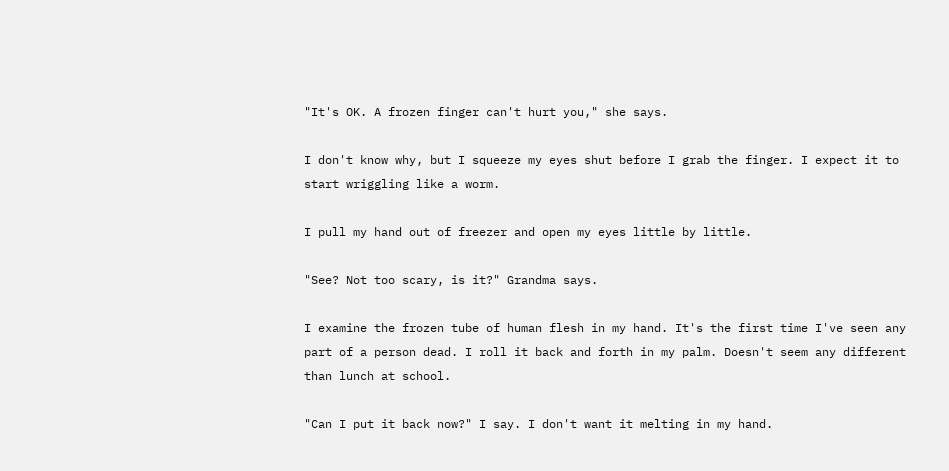"It's OK. A frozen finger can't hurt you," she says.

I don't know why, but I squeeze my eyes shut before I grab the finger. I expect it to start wriggling like a worm.

I pull my hand out of freezer and open my eyes little by little.

"See? Not too scary, is it?" Grandma says.

I examine the frozen tube of human flesh in my hand. It's the first time I've seen any part of a person dead. I roll it back and forth in my palm. Doesn't seem any different than lunch at school.

"Can I put it back now?" I say. I don't want it melting in my hand.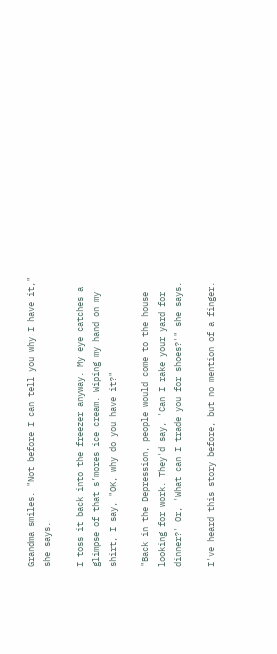Grandma smiles. "Not before I can tell you why I have it," she says.

I toss it back into the freezer anyway. My eye catches a glimpse of that s’mores ice cream. Wiping my hand on my shirt, I say, "OK, why do you have it?"

"Back in the Depression, people would come to the house looking for work. They'd say, 'Can I rake your yard for dinner?' Or, 'What can I trade you for shoes?'" she says.

I've heard this story before, but no mention of a finger.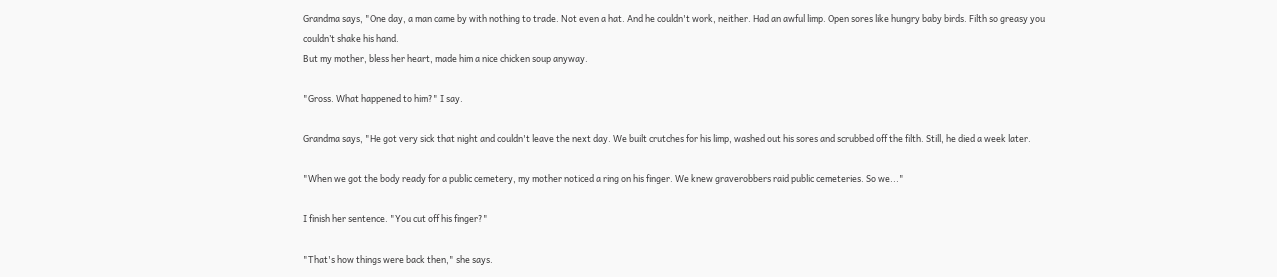Grandma says, "One day, a man came by with nothing to trade. Not even a hat. And he couldn't work, neither. Had an awful limp. Open sores like hungry baby birds. Filth so greasy you couldn’t shake his hand.
But my mother, bless her heart, made him a nice chicken soup anyway.

"Gross. What happened to him?" I say.

Grandma says, "He got very sick that night and couldn't leave the next day. We built crutches for his limp, washed out his sores and scrubbed off the filth. Still, he died a week later.

"When we got the body ready for a public cemetery, my mother noticed a ring on his finger. We knew graverobbers raid public cemeteries. So we..."

I finish her sentence. "You cut off his finger?"

"That's how things were back then," she says.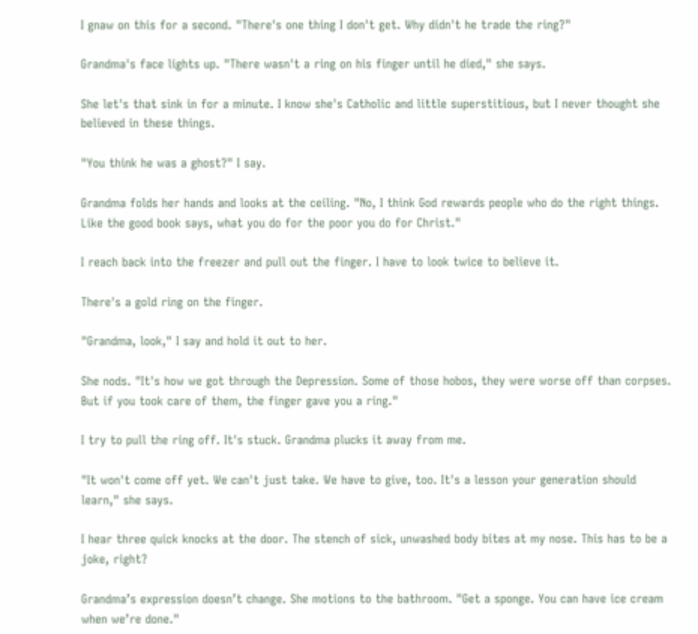I gnaw on this for a second. "There's one thing I don't get. Why didn't he trade the ring?"

Grandma's face lights up. "There wasn't a ring on his finger until he died," she says.

She let's that sink in for a minute. I know she's Catholic and little superstitious, but I never thought she believed in these things.

"You think he was a ghost?" I say.

Grandma folds her hands and looks at the ceiling. "No, I think God rewards people who do the right things. Like the good book says, what you do for the poor you do for Christ."

I reach back into the freezer and pull out the finger. I have to look twice to believe it.

There's a gold ring on the finger.

"Grandma, look," I say and hold it out to her.

She nods. "It's how we got through the Depression. Some of those hobos, they were worse off than corpses. But if you took care of them, the finger gave you a ring."

I try to pull the ring off. It's stuck. Grandma plucks it away from me.

"It won't come off yet. We can't just take. We have to give, too. It's a lesson your generation should learn," she says.

I hear three quick knocks at the door. The stench of sick, unwashed body bites at my nose. This has to be a joke, right?

Grandma’s expression doesn’t change. She motions to the bathroom. "Get a sponge. You can have ice cream when we’re done."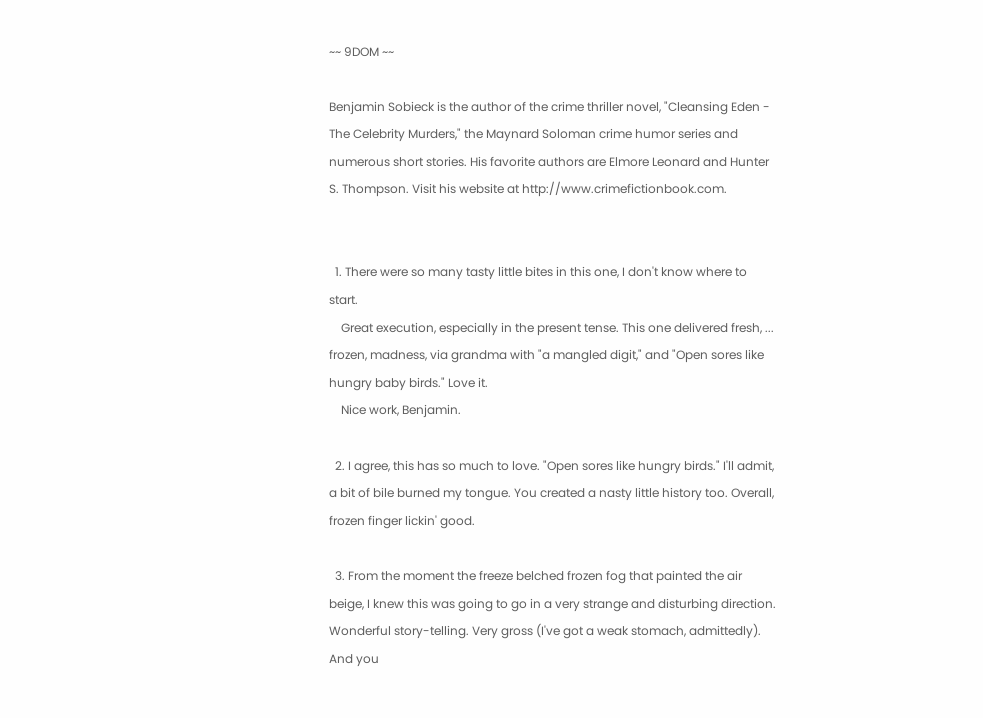~~ 9DOM ~~

Benjamin Sobieck is the author of the crime thriller novel, "Cleansing Eden - The Celebrity Murders," the Maynard Soloman crime humor series and numerous short stories. His favorite authors are Elmore Leonard and Hunter S. Thompson. Visit his website at http://www.crimefictionbook.com.


  1. There were so many tasty little bites in this one, I don't know where to start.
    Great execution, especially in the present tense. This one delivered fresh, ... frozen, madness, via grandma with "a mangled digit," and "Open sores like hungry baby birds." Love it.
    Nice work, Benjamin.

  2. I agree, this has so much to love. "Open sores like hungry birds." I'll admit, a bit of bile burned my tongue. You created a nasty little history too. Overall, frozen finger lickin' good.

  3. From the moment the freeze belched frozen fog that painted the air beige, I knew this was going to go in a very strange and disturbing direction. Wonderful story-telling. Very gross (I've got a weak stomach, admittedly). And you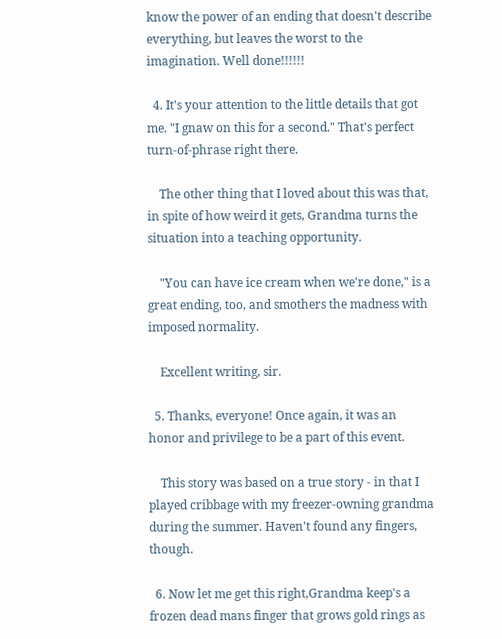know the power of an ending that doesn't describe everything, but leaves the worst to the imagination. Well done!!!!!!

  4. It's your attention to the little details that got me. "I gnaw on this for a second." That's perfect turn-of-phrase right there.

    The other thing that I loved about this was that, in spite of how weird it gets, Grandma turns the situation into a teaching opportunity.

    "You can have ice cream when we're done," is a great ending, too, and smothers the madness with imposed normality.

    Excellent writing, sir.

  5. Thanks, everyone! Once again, it was an honor and privilege to be a part of this event.

    This story was based on a true story - in that I played cribbage with my freezer-owning grandma during the summer. Haven't found any fingers, though.

  6. Now let me get this right,Grandma keep's a frozen dead mans finger that grows gold rings as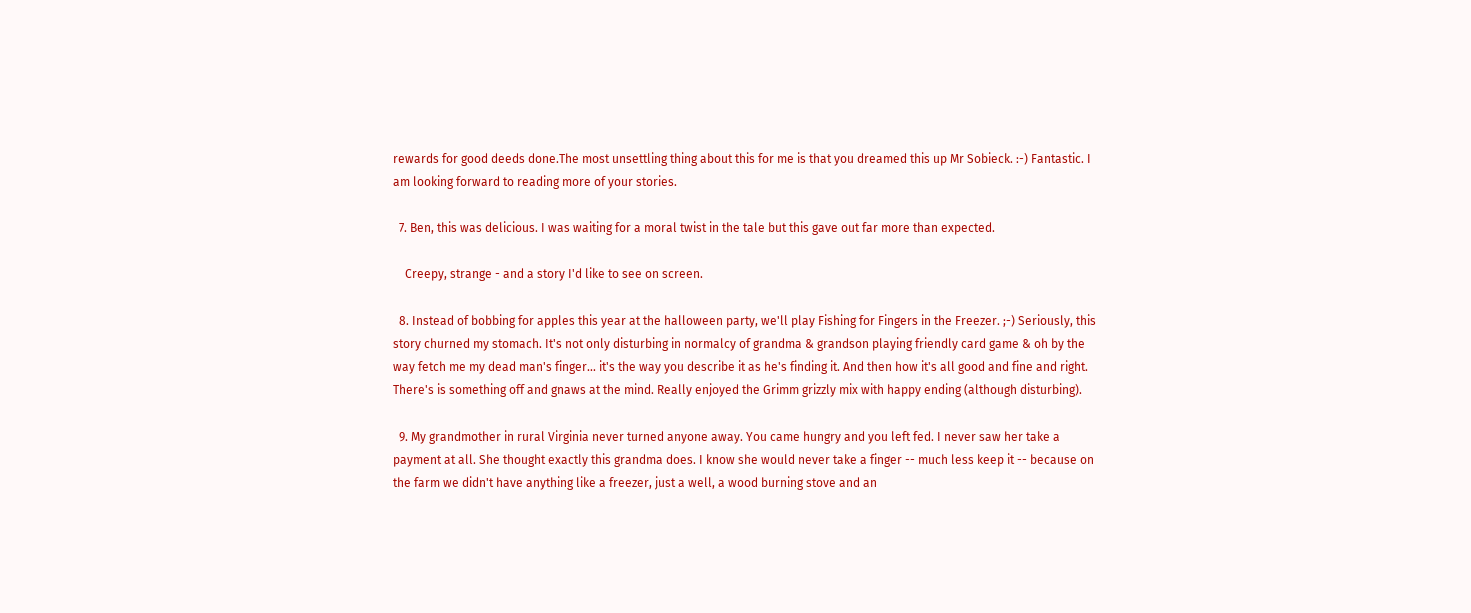rewards for good deeds done.The most unsettling thing about this for me is that you dreamed this up Mr Sobieck. :-) Fantastic. I am looking forward to reading more of your stories.

  7. Ben, this was delicious. I was waiting for a moral twist in the tale but this gave out far more than expected.

    Creepy, strange - and a story I'd like to see on screen.

  8. Instead of bobbing for apples this year at the halloween party, we'll play Fishing for Fingers in the Freezer. ;-) Seriously, this story churned my stomach. It's not only disturbing in normalcy of grandma & grandson playing friendly card game & oh by the way fetch me my dead man's finger... it's the way you describe it as he's finding it. And then how it's all good and fine and right. There's is something off and gnaws at the mind. Really enjoyed the Grimm grizzly mix with happy ending (although disturbing).

  9. My grandmother in rural Virginia never turned anyone away. You came hungry and you left fed. I never saw her take a payment at all. She thought exactly this grandma does. I know she would never take a finger -- much less keep it -- because on the farm we didn't have anything like a freezer, just a well, a wood burning stove and an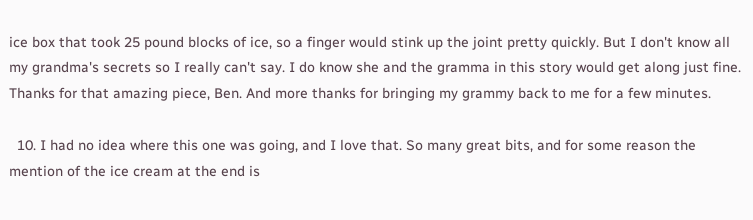ice box that took 25 pound blocks of ice, so a finger would stink up the joint pretty quickly. But I don't know all my grandma's secrets so I really can't say. I do know she and the gramma in this story would get along just fine. Thanks for that amazing piece, Ben. And more thanks for bringing my grammy back to me for a few minutes.

  10. I had no idea where this one was going, and I love that. So many great bits, and for some reason the mention of the ice cream at the end is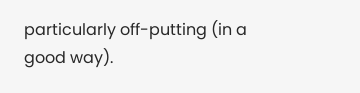particularly off-putting (in a good way).